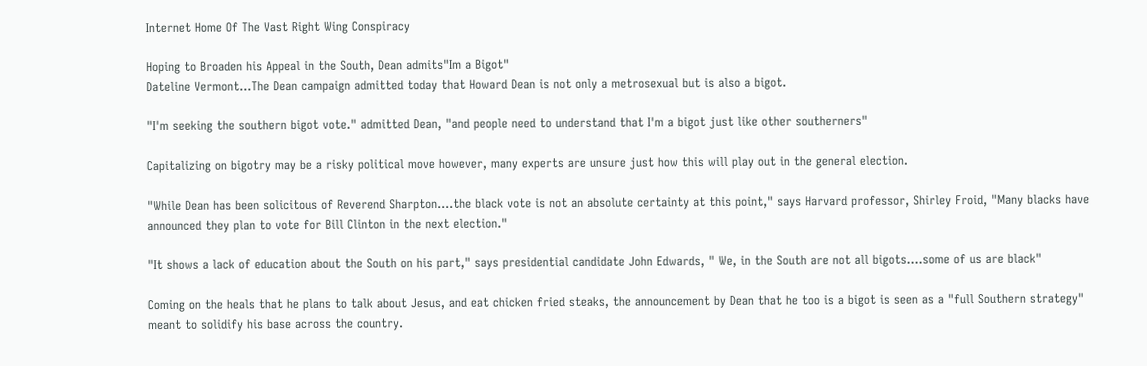Internet Home Of The Vast Right Wing Conspiracy

Hoping to Broaden his Appeal in the South, Dean admits"Im a Bigot"
Dateline Vermont...The Dean campaign admitted today that Howard Dean is not only a metrosexual but is also a bigot.

"I'm seeking the southern bigot vote." admitted Dean, "and people need to understand that I'm a bigot just like other southerners"

Capitalizing on bigotry may be a risky political move however, many experts are unsure just how this will play out in the general election.

"While Dean has been solicitous of Reverend Sharpton....the black vote is not an absolute certainty at this point," says Harvard professor, Shirley Froid, "Many blacks have announced they plan to vote for Bill Clinton in the next election."

"It shows a lack of education about the South on his part," says presidential candidate John Edwards, " We, in the South are not all bigots....some of us are black"

Coming on the heals that he plans to talk about Jesus, and eat chicken fried steaks, the announcement by Dean that he too is a bigot is seen as a "full Southern strategy" meant to solidify his base across the country.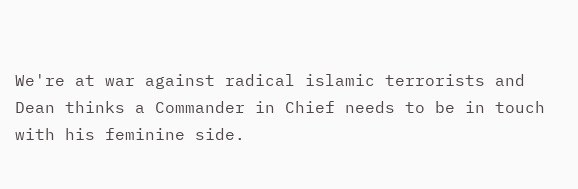We're at war against radical islamic terrorists and Dean thinks a Commander in Chief needs to be in touch with his feminine side.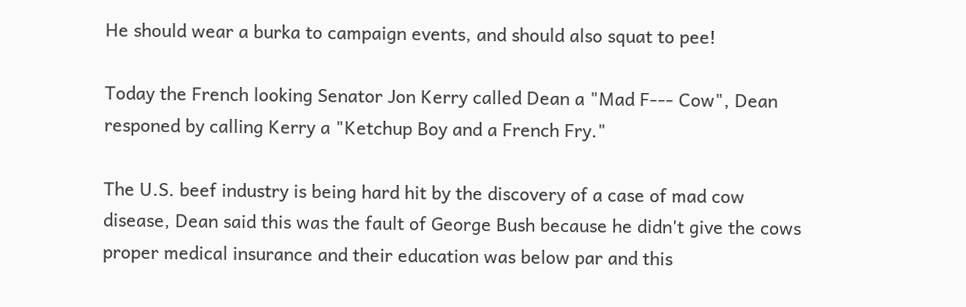He should wear a burka to campaign events, and should also squat to pee!

Today the French looking Senator Jon Kerry called Dean a "Mad F--- Cow", Dean responed by calling Kerry a "Ketchup Boy and a French Fry."

The U.S. beef industry is being hard hit by the discovery of a case of mad cow disease, Dean said this was the fault of George Bush because he didn't give the cows proper medical insurance and their education was below par and this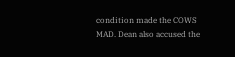condition made the COWS MAD. Dean also accused the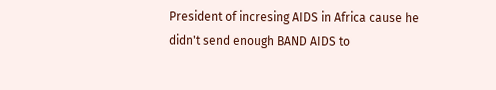President of incresing AIDS in Africa cause he didn't send enough BAND AIDS to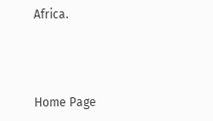Africa.



Home Page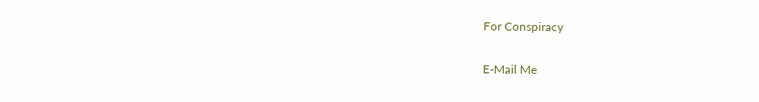For Conspiracy

E-Mail Me